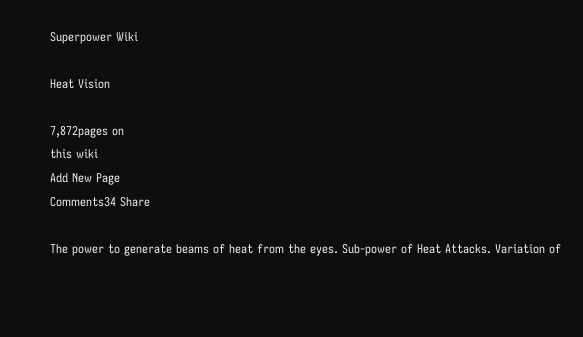Superpower Wiki

Heat Vision

7,872pages on
this wiki
Add New Page
Comments34 Share

The power to generate beams of heat from the eyes. Sub-power of Heat Attacks. Variation of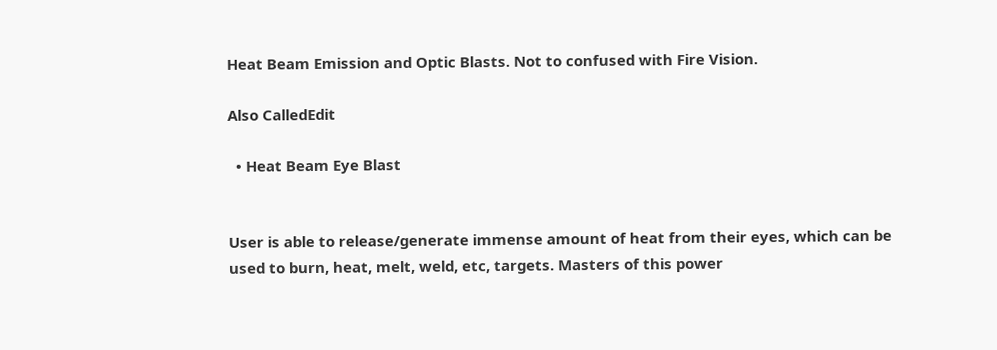Heat Beam Emission and Optic Blasts. Not to confused with Fire Vision.

Also CalledEdit

  • Heat Beam Eye Blast


User is able to release/generate immense amount of heat from their eyes, which can be used to burn, heat, melt, weld, etc, targets. Masters of this power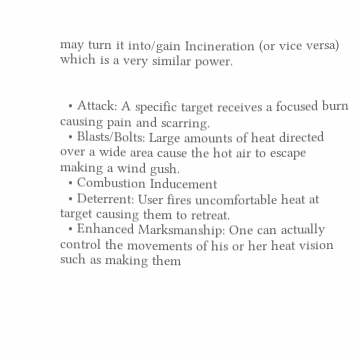may turn it into/gain Incineration (or vice versa) which is a very similar power.


  • Attack: A specific target receives a focused burn causing pain and scarring.
  • Blasts/Bolts: Large amounts of heat directed over a wide area cause the hot air to escape making a wind gush.
  • Combustion Inducement
  • Deterrent: User fires uncomfortable heat at target causing them to retreat.
  • Enhanced Marksmanship: One can actually control the movements of his or her heat vision such as making them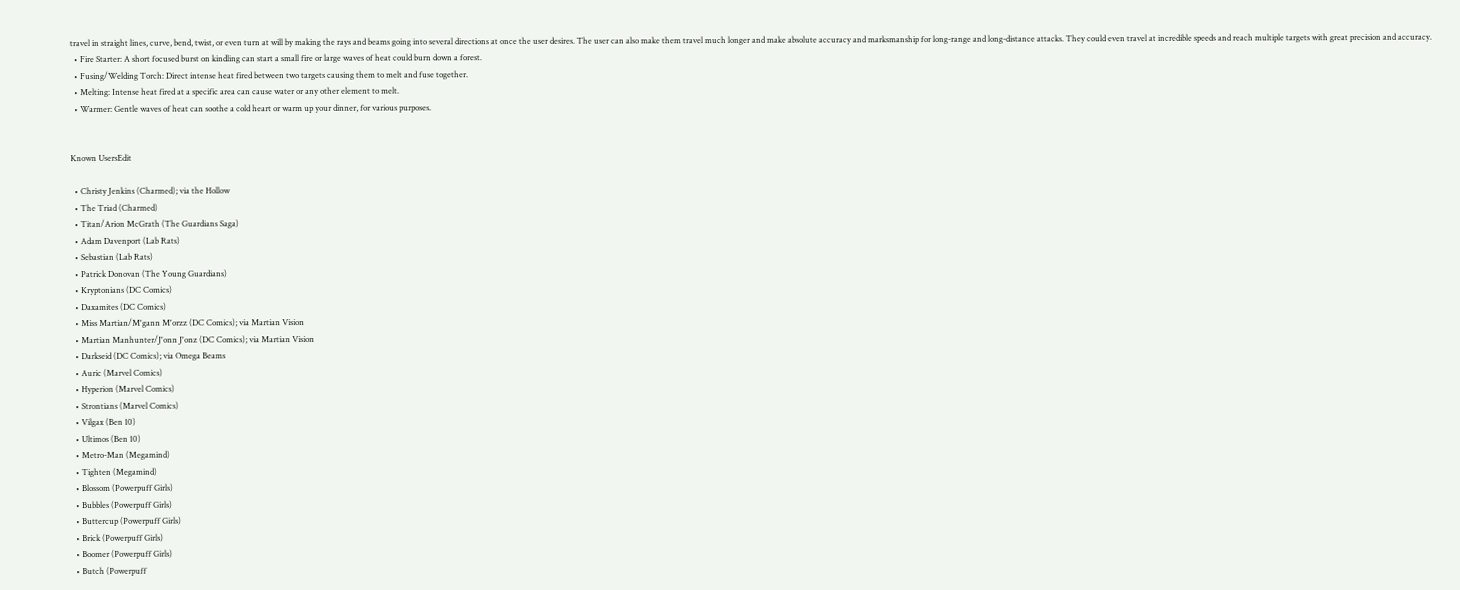travel in straight lines, curve, bend, twist, or even turn at will by making the rays and beams going into several directions at once the user desires. The user can also make them travel much longer and make absolute accuracy and marksmanship for long-range and long-distance attacks. They could even travel at incredible speeds and reach multiple targets with great precision and accuracy.
  • Fire Starter: A short focused burst on kindling can start a small fire or large waves of heat could burn down a forest.
  • Fusing/Welding Torch: Direct intense heat fired between two targets causing them to melt and fuse together.
  • Melting: Intense heat fired at a specific area can cause water or any other element to melt.
  • Warmer: Gentle waves of heat can soothe a cold heart or warm up your dinner, for various purposes.


Known UsersEdit

  • Christy Jenkins (Charmed); via the Hollow
  • The Triad (Charmed)
  • Titan/Arion McGrath (The Guardians Saga)
  • Adam Davenport (Lab Rats)
  • Sebastian (Lab Rats)
  • Patrick Donovan (The Young Guardians)
  • Kryptonians (DC Comics)
  • Daxamites (DC Comics)
  • Miss Martian/M'gann M'orzz (DC Comics); via Martian Vision
  • Martian Manhunter/J'onn J'onz (DC Comics); via Martian Vision
  • Darkseid (DC Comics); via Omega Beams
  • Auric (Marvel Comics)
  • Hyperion (Marvel Comics)
  • Strontians (Marvel Comics)
  • Vilgax (Ben 10)
  • Ultimos (Ben 10)
  • Metro-Man (Megamind)
  • Tighten (Megamind)
  • Blossom (Powerpuff Girls)
  • Bubbles (Powerpuff Girls)
  • Buttercup (Powerpuff Girls)
  • Brick (Powerpuff Girls)
  • Boomer (Powerpuff Girls)
  • Butch (Powerpuff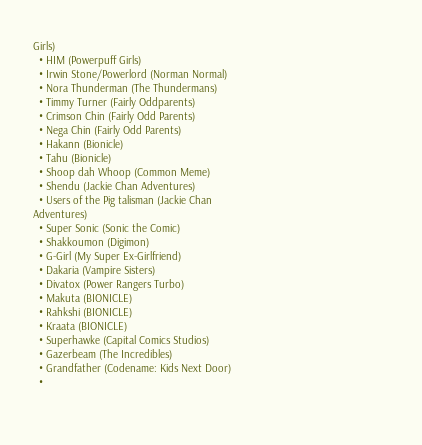Girls)
  • HIM (Powerpuff Girls)
  • Irwin Stone/Powerlord (Norman Normal)
  • Nora Thunderman (The Thundermans)
  • Timmy Turner (Fairly Oddparents)
  • Crimson Chin (Fairly Odd Parents)
  • Nega Chin (Fairly Odd Parents)
  • Hakann (Bionicle)
  • Tahu (Bionicle)
  • Shoop dah Whoop (Common Meme)
  • Shendu (Jackie Chan Adventures)
  • Users of the Pig talisman (Jackie Chan Adventures)
  • Super Sonic (Sonic the Comic)
  • Shakkoumon (Digimon)
  • G-Girl (My Super Ex-Girlfriend)
  • Dakaria (Vampire Sisters)
  • Divatox (Power Rangers Turbo)
  • Makuta (BIONICLE)
  • Rahkshi (BIONICLE)
  • Kraata (BIONICLE)
  • Superhawke (Capital Comics Studios)
  • Gazerbeam (The Incredibles)
  • Grandfather (Codename: Kids Next Door)
  •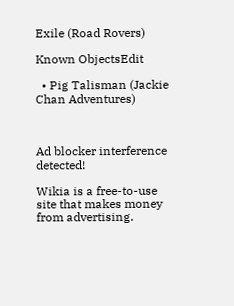Exile (Road Rovers)

Known ObjectsEdit

  • Pig Talisman (Jackie Chan Adventures)



Ad blocker interference detected!

Wikia is a free-to-use site that makes money from advertising.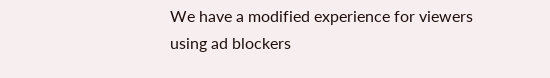We have a modified experience for viewers using ad blockers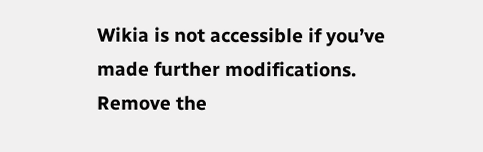Wikia is not accessible if you’ve made further modifications. Remove the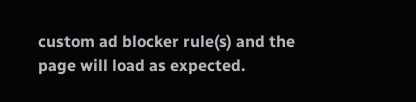custom ad blocker rule(s) and the page will load as expected.